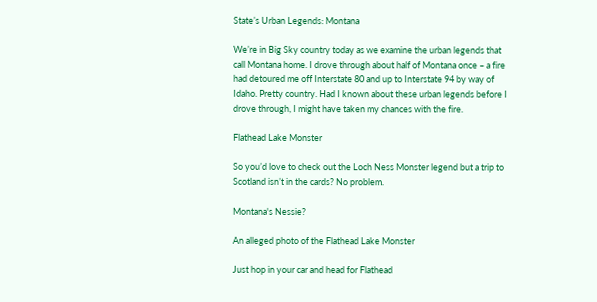State’s Urban Legends: Montana

We’re in Big Sky country today as we examine the urban legends that call Montana home. I drove through about half of Montana once – a fire had detoured me off Interstate 80 and up to Interstate 94 by way of Idaho. Pretty country. Had I known about these urban legends before I drove through, I might have taken my chances with the fire.

Flathead Lake Monster

So you’d love to check out the Loch Ness Monster legend but a trip to Scotland isn’t in the cards? No problem.

Montana's Nessie?

An alleged photo of the Flathead Lake Monster

Just hop in your car and head for Flathead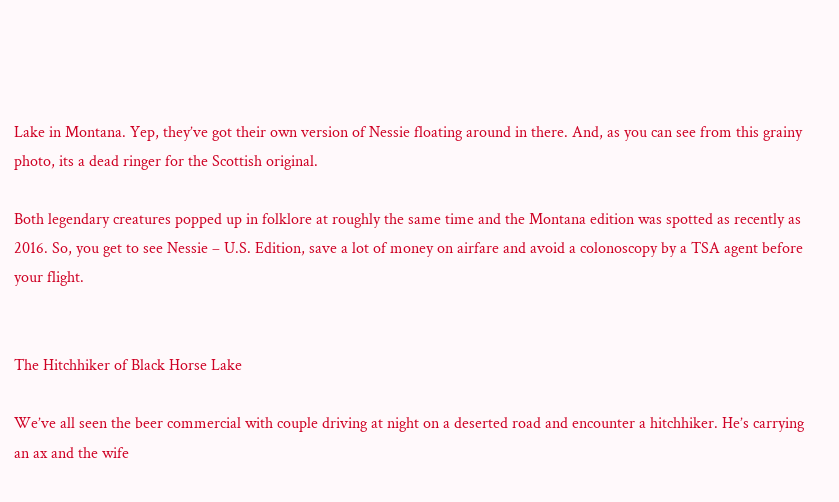Lake in Montana. Yep, they’ve got their own version of Nessie floating around in there. And, as you can see from this grainy photo, its a dead ringer for the Scottish original.

Both legendary creatures popped up in folklore at roughly the same time and the Montana edition was spotted as recently as 2016. So, you get to see Nessie – U.S. Edition, save a lot of money on airfare and avoid a colonoscopy by a TSA agent before your flight.


The Hitchhiker of Black Horse Lake

We’ve all seen the beer commercial with couple driving at night on a deserted road and encounter a hitchhiker. He’s carrying an ax and the wife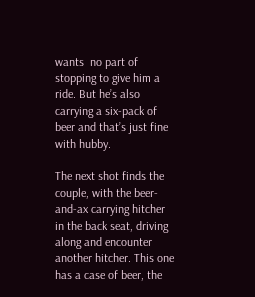wants  no part of stopping to give him a ride. But he’s also carrying a six-pack of beer and that’s just fine with hubby.

The next shot finds the couple, with the beer-and-ax carrying hitcher in the back seat, driving along and encounter another hitcher. This one has a case of beer, the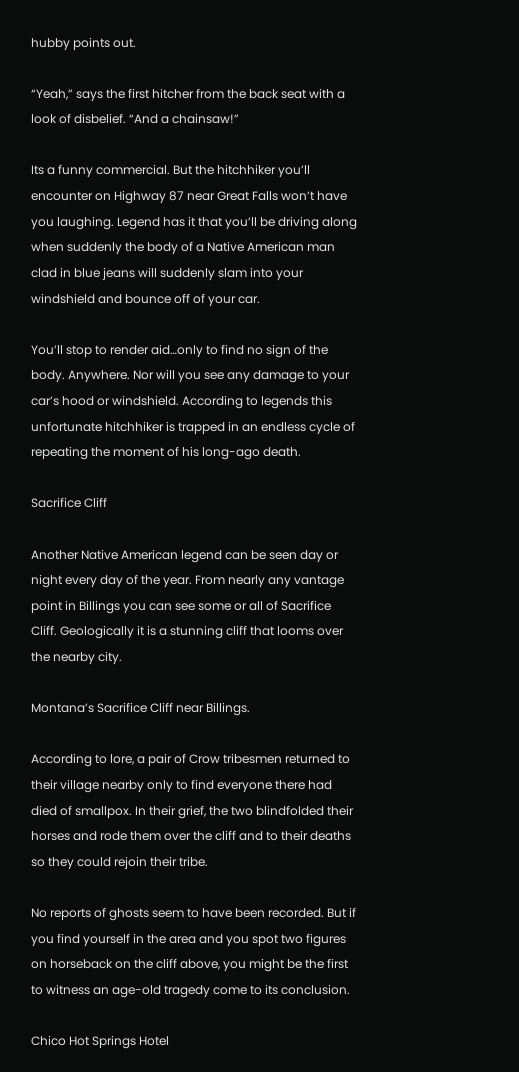hubby points out.

“Yeah,” says the first hitcher from the back seat with a look of disbelief. “And a chainsaw!”

Its a funny commercial. But the hitchhiker you’ll encounter on Highway 87 near Great Falls won’t have you laughing. Legend has it that you’ll be driving along when suddenly the body of a Native American man clad in blue jeans will suddenly slam into your windshield and bounce off of your car.

You’ll stop to render aid…only to find no sign of the body. Anywhere. Nor will you see any damage to your car’s hood or windshield. According to legends this unfortunate hitchhiker is trapped in an endless cycle of repeating the moment of his long-ago death.

Sacrifice Cliff

Another Native American legend can be seen day or night every day of the year. From nearly any vantage point in Billings you can see some or all of Sacrifice Cliff. Geologically it is a stunning cliff that looms over the nearby city.

Montana’s Sacrifice Cliff near Billings.

According to lore, a pair of Crow tribesmen returned to their village nearby only to find everyone there had died of smallpox. In their grief, the two blindfolded their horses and rode them over the cliff and to their deaths so they could rejoin their tribe.

No reports of ghosts seem to have been recorded. But if you find yourself in the area and you spot two figures on horseback on the cliff above, you might be the first to witness an age-old tragedy come to its conclusion.

Chico Hot Springs Hotel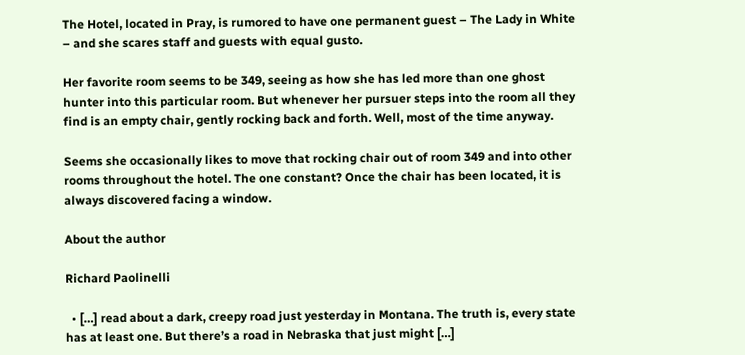The Hotel, located in Pray, is rumored to have one permanent guest – The Lady in White – and she scares staff and guests with equal gusto.

Her favorite room seems to be 349, seeing as how she has led more than one ghost hunter into this particular room. But whenever her pursuer steps into the room all they find is an empty chair, gently rocking back and forth. Well, most of the time anyway.

Seems she occasionally likes to move that rocking chair out of room 349 and into other rooms throughout the hotel. The one constant? Once the chair has been located, it is always discovered facing a window.

About the author

Richard Paolinelli

  • […] read about a dark, creepy road just yesterday in Montana. The truth is, every state has at least one. But there’s a road in Nebraska that just might […]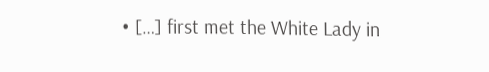• […] first met the White Lady in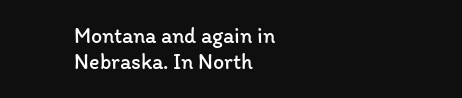Montana and again in Nebraska. In North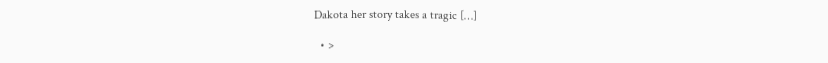Dakota her story takes a tragic […]

  • >